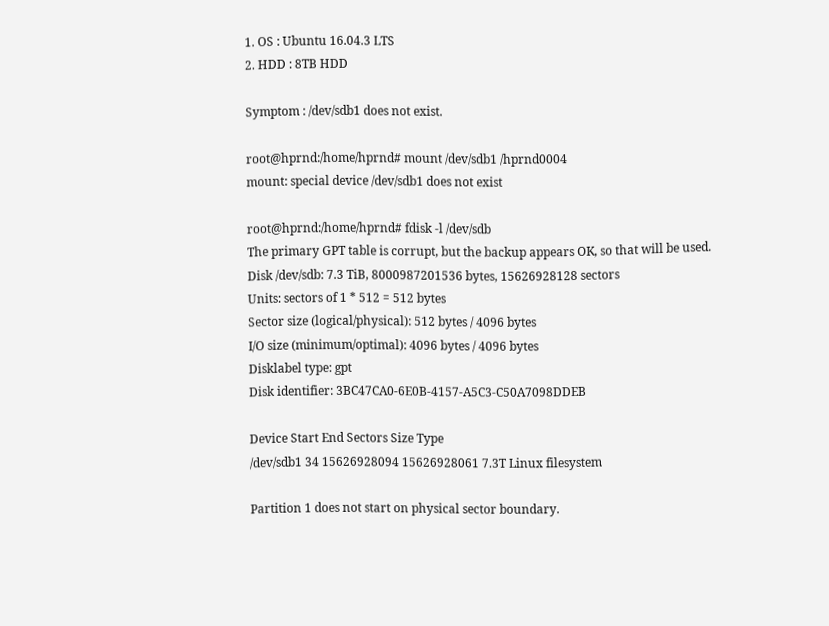1. OS : Ubuntu 16.04.3 LTS
2. HDD : 8TB HDD

Symptom : /dev/sdb1 does not exist.

root@hprnd:/home/hprnd# mount /dev/sdb1 /hprnd0004
mount: special device /dev/sdb1 does not exist

root@hprnd:/home/hprnd# fdisk -l /dev/sdb
The primary GPT table is corrupt, but the backup appears OK, so that will be used.
Disk /dev/sdb: 7.3 TiB, 8000987201536 bytes, 15626928128 sectors
Units: sectors of 1 * 512 = 512 bytes
Sector size (logical/physical): 512 bytes / 4096 bytes
I/O size (minimum/optimal): 4096 bytes / 4096 bytes
Disklabel type: gpt
Disk identifier: 3BC47CA0-6E0B-4157-A5C3-C50A7098DDEB

Device Start End Sectors Size Type
/dev/sdb1 34 15626928094 15626928061 7.3T Linux filesystem

Partition 1 does not start on physical sector boundary.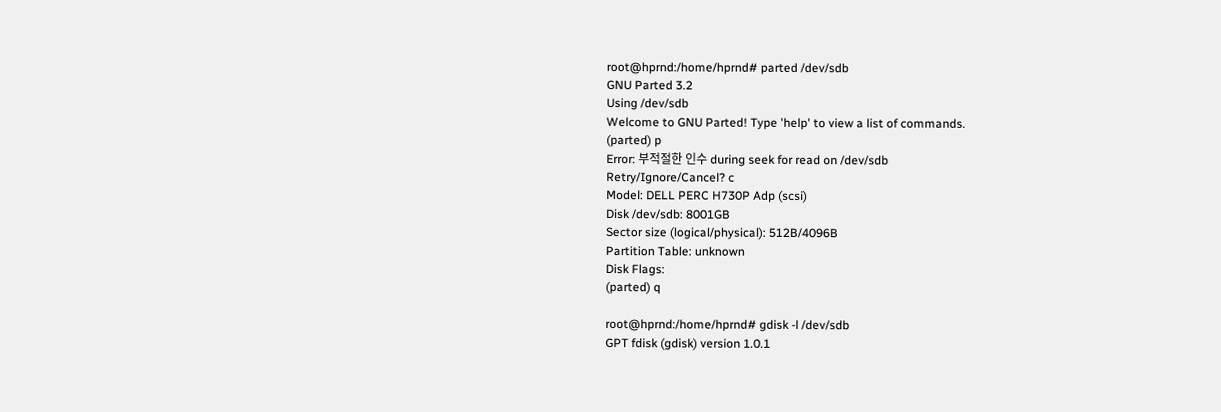root@hprnd:/home/hprnd# parted /dev/sdb
GNU Parted 3.2
Using /dev/sdb
Welcome to GNU Parted! Type 'help' to view a list of commands.
(parted) p
Error: 부적절한 인수 during seek for read on /dev/sdb
Retry/Ignore/Cancel? c
Model: DELL PERC H730P Adp (scsi)
Disk /dev/sdb: 8001GB
Sector size (logical/physical): 512B/4096B
Partition Table: unknown
Disk Flags:
(parted) q

root@hprnd:/home/hprnd# gdisk -l /dev/sdb
GPT fdisk (gdisk) version 1.0.1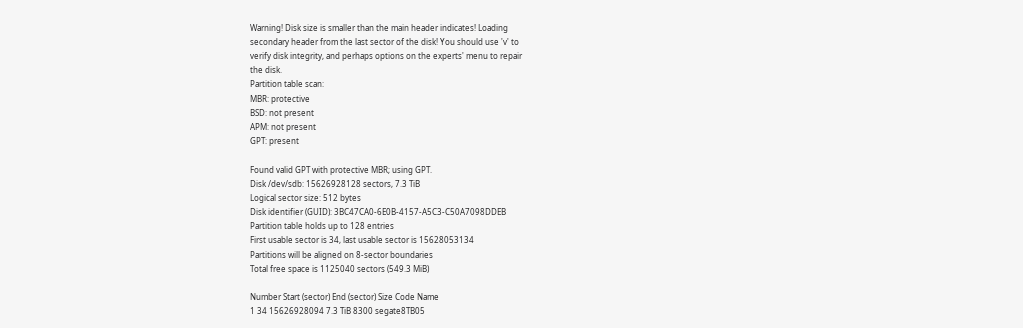Warning! Disk size is smaller than the main header indicates! Loading
secondary header from the last sector of the disk! You should use 'v' to
verify disk integrity, and perhaps options on the experts' menu to repair
the disk.
Partition table scan:
MBR: protective
BSD: not present
APM: not present
GPT: present

Found valid GPT with protective MBR; using GPT.
Disk /dev/sdb: 15626928128 sectors, 7.3 TiB
Logical sector size: 512 bytes
Disk identifier (GUID): 3BC47CA0-6E0B-4157-A5C3-C50A7098DDEB
Partition table holds up to 128 entries
First usable sector is 34, last usable sector is 15628053134
Partitions will be aligned on 8-sector boundaries
Total free space is 1125040 sectors (549.3 MiB)

Number Start (sector) End (sector) Size Code Name
1 34 15626928094 7.3 TiB 8300 segate8TB05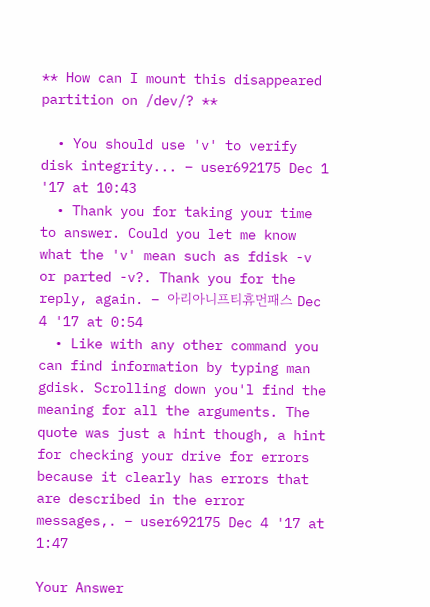** How can I mount this disappeared partition on /dev/? **

  • You should use 'v' to verify disk integrity... – user692175 Dec 1 '17 at 10:43
  • Thank you for taking your time to answer. Could you let me know what the 'v' mean such as fdisk -v or parted -v?. Thank you for the reply, again. – 아리아니프티휴먼패스 Dec 4 '17 at 0:54
  • Like with any other command you can find information by typing man gdisk. Scrolling down you'l find the meaning for all the arguments. The quote was just a hint though, a hint for checking your drive for errors because it clearly has errors that are described in the error messages,. – user692175 Dec 4 '17 at 1:47

Your Answer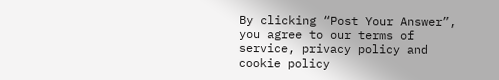By clicking “Post Your Answer”, you agree to our terms of service, privacy policy and cookie policy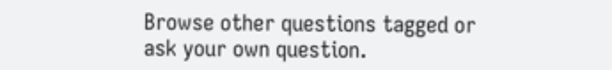Browse other questions tagged or ask your own question.